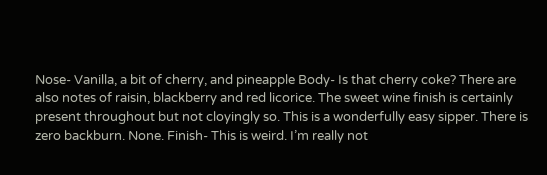Nose- Vanilla, a bit of cherry, and pineapple Body- Is that cherry coke? There are also notes of raisin, blackberry and red licorice. The sweet wine finish is certainly present throughout but not cloyingly so. This is a wonderfully easy sipper. There is zero backburn. None. Finish- This is weird. I’m really not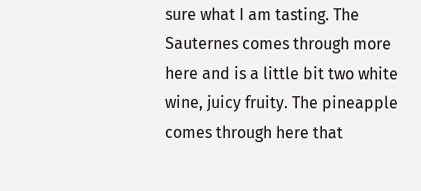sure what I am tasting. The Sauternes comes through more here and is a little bit two white wine, juicy fruity. The pineapple comes through here that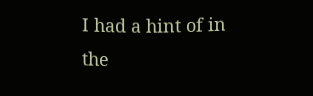I had a hint of in the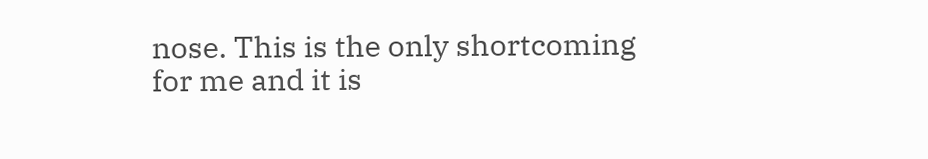nose. This is the only shortcoming for me and it is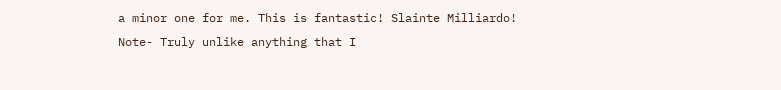a minor one for me. This is fantastic! Slainte Milliardo! Note- Truly unlike anything that I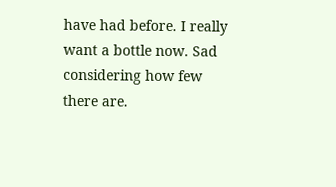have had before. I really want a bottle now. Sad considering how few there are.